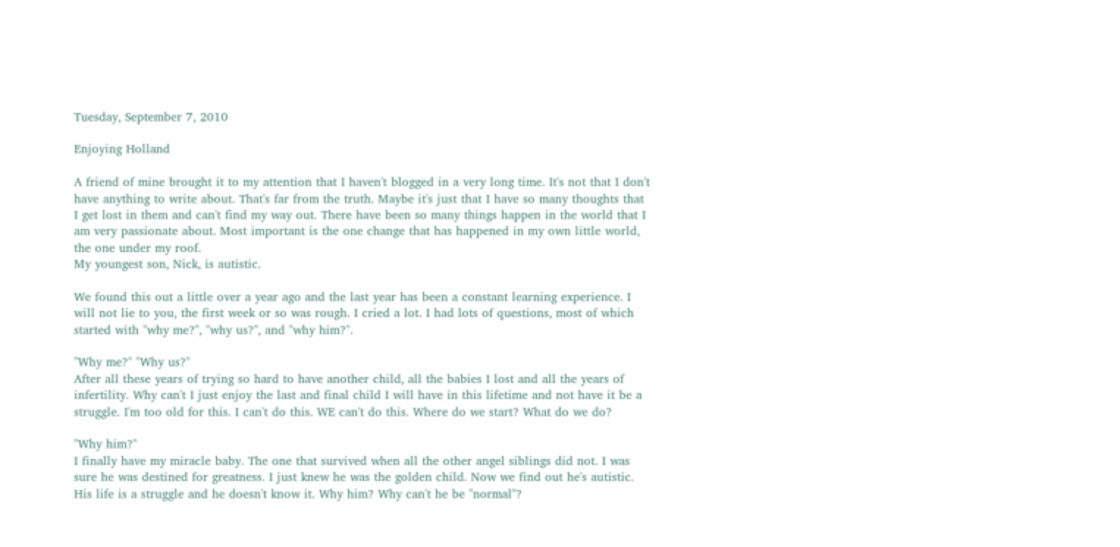Tuesday, September 7, 2010

Enjoying Holland

A friend of mine brought it to my attention that I haven't blogged in a very long time. It's not that I don't have anything to write about. That's far from the truth. Maybe it's just that I have so many thoughts that I get lost in them and can't find my way out. There have been so many things happen in the world that I am very passionate about. Most important is the one change that has happened in my own little world, the one under my roof.
My youngest son, Nick, is autistic.

We found this out a little over a year ago and the last year has been a constant learning experience. I will not lie to you, the first week or so was rough. I cried a lot. I had lots of questions, most of which started with "why me?", "why us?", and "why him?".

"Why me?" "Why us?"
After all these years of trying so hard to have another child, all the babies I lost and all the years of infertility. Why can't I just enjoy the last and final child I will have in this lifetime and not have it be a struggle. I'm too old for this. I can't do this. WE can't do this. Where do we start? What do we do?

"Why him?"
I finally have my miracle baby. The one that survived when all the other angel siblings did not. I was sure he was destined for greatness. I just knew he was the golden child. Now we find out he's autistic. His life is a struggle and he doesn't know it. Why him? Why can't he be "normal"?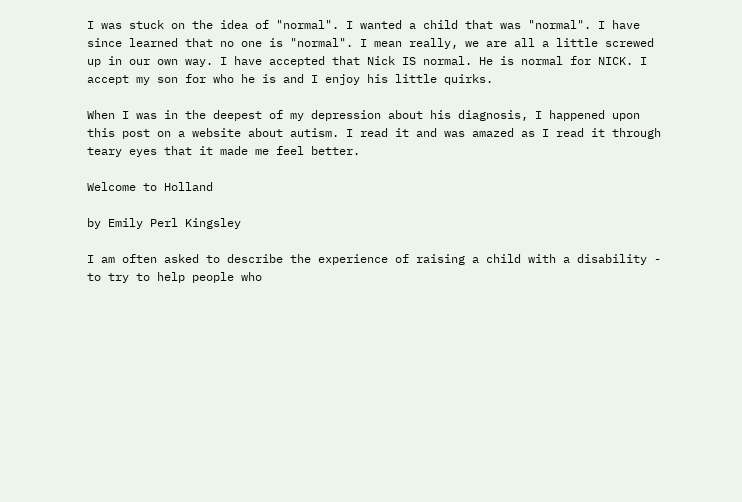I was stuck on the idea of "normal". I wanted a child that was "normal". I have since learned that no one is "normal". I mean really, we are all a little screwed up in our own way. I have accepted that Nick IS normal. He is normal for NICK. I accept my son for who he is and I enjoy his little quirks.

When I was in the deepest of my depression about his diagnosis, I happened upon this post on a website about autism. I read it and was amazed as I read it through teary eyes that it made me feel better.

Welcome to Holland

by Emily Perl Kingsley

I am often asked to describe the experience of raising a child with a disability - to try to help people who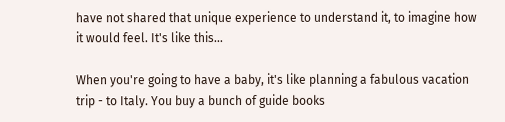have not shared that unique experience to understand it, to imagine how it would feel. It's like this...

When you're going to have a baby, it's like planning a fabulous vacation trip - to Italy. You buy a bunch of guide books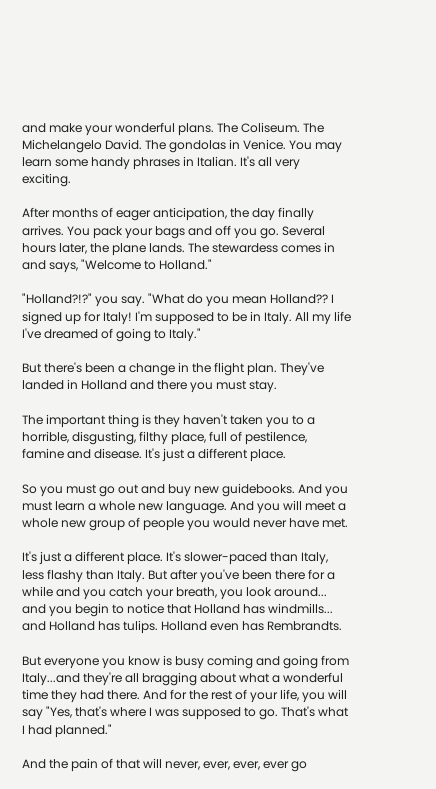and make your wonderful plans. The Coliseum. The Michelangelo David. The gondolas in Venice. You may learn some handy phrases in Italian. It's all very exciting.

After months of eager anticipation, the day finally arrives. You pack your bags and off you go. Several hours later, the plane lands. The stewardess comes in and says, "Welcome to Holland."

"Holland?!?" you say. "What do you mean Holland?? I signed up for Italy! I'm supposed to be in Italy. All my life I've dreamed of going to Italy."

But there's been a change in the flight plan. They've landed in Holland and there you must stay.

The important thing is they haven't taken you to a horrible, disgusting, filthy place, full of pestilence, famine and disease. It's just a different place.

So you must go out and buy new guidebooks. And you must learn a whole new language. And you will meet a whole new group of people you would never have met.

It's just a different place. It's slower-paced than Italy, less flashy than Italy. But after you've been there for a while and you catch your breath, you look around... and you begin to notice that Holland has windmills... and Holland has tulips. Holland even has Rembrandts.

But everyone you know is busy coming and going from Italy...and they're all bragging about what a wonderful time they had there. And for the rest of your life, you will say "Yes, that's where I was supposed to go. That's what I had planned."

And the pain of that will never, ever, ever, ever go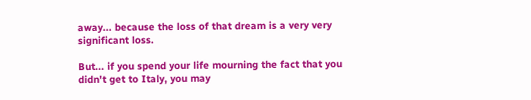away... because the loss of that dream is a very very significant loss.

But... if you spend your life mourning the fact that you didn't get to Italy, you may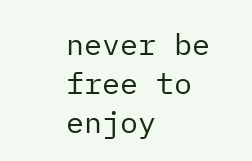never be free to enjoy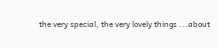the very special, the very lovely things ...about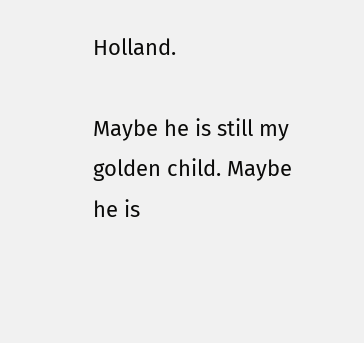Holland.

Maybe he is still my golden child. Maybe he is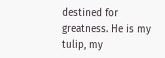destined for greatness. He is my tulip, my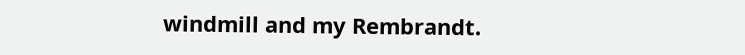windmill and my Rembrandt.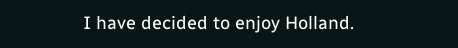I have decided to enjoy Holland.